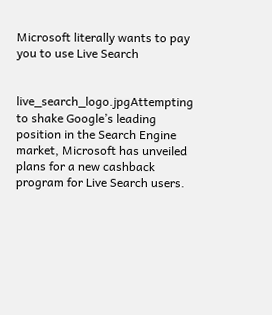Microsoft literally wants to pay you to use Live Search


live_search_logo.jpgAttempting to shake Google’s leading position in the Search Engine market, Microsoft has unveiled plans for a new cashback program for Live Search users.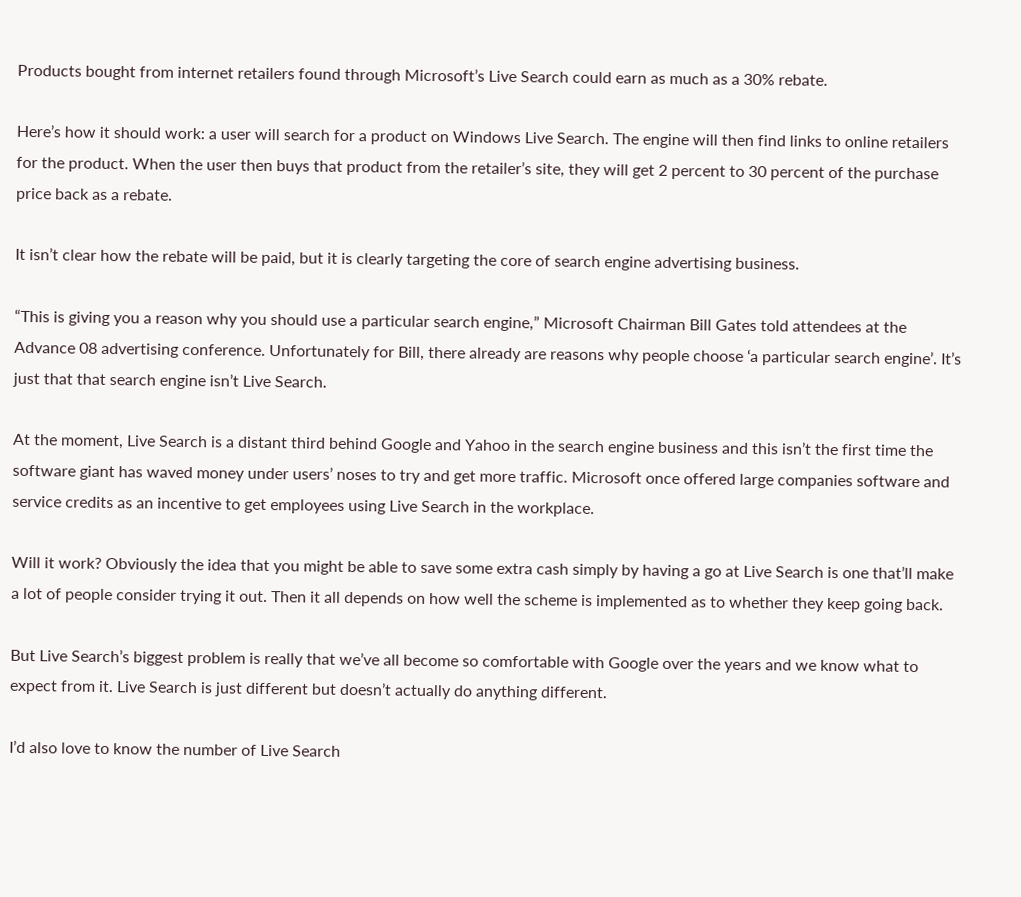Products bought from internet retailers found through Microsoft’s Live Search could earn as much as a 30% rebate.

Here’s how it should work: a user will search for a product on Windows Live Search. The engine will then find links to online retailers for the product. When the user then buys that product from the retailer’s site, they will get 2 percent to 30 percent of the purchase price back as a rebate.

It isn’t clear how the rebate will be paid, but it is clearly targeting the core of search engine advertising business.

“This is giving you a reason why you should use a particular search engine,” Microsoft Chairman Bill Gates told attendees at the Advance 08 advertising conference. Unfortunately for Bill, there already are reasons why people choose ‘a particular search engine’. It’s just that that search engine isn’t Live Search.

At the moment, Live Search is a distant third behind Google and Yahoo in the search engine business and this isn’t the first time the software giant has waved money under users’ noses to try and get more traffic. Microsoft once offered large companies software and service credits as an incentive to get employees using Live Search in the workplace.

Will it work? Obviously the idea that you might be able to save some extra cash simply by having a go at Live Search is one that’ll make a lot of people consider trying it out. Then it all depends on how well the scheme is implemented as to whether they keep going back.

But Live Search’s biggest problem is really that we’ve all become so comfortable with Google over the years and we know what to expect from it. Live Search is just different but doesn’t actually do anything different.

I’d also love to know the number of Live Search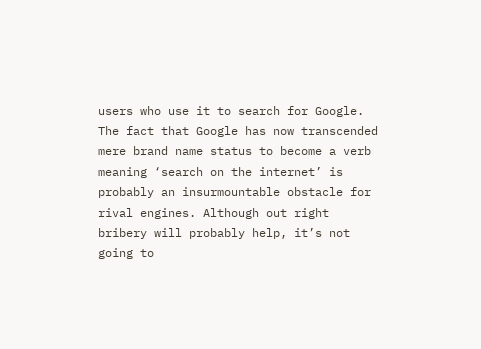users who use it to search for Google. The fact that Google has now transcended mere brand name status to become a verb meaning ‘search on the internet’ is probably an insurmountable obstacle for rival engines. Although out right bribery will probably help, it’s not going to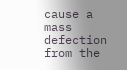cause a mass defection from the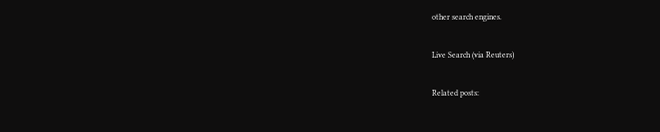other search engines.

Live Search (via Reuters)

Related posts: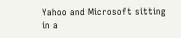Yahoo and Microsoft sitting in a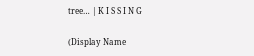tree… | K I S S I N G

(Display Name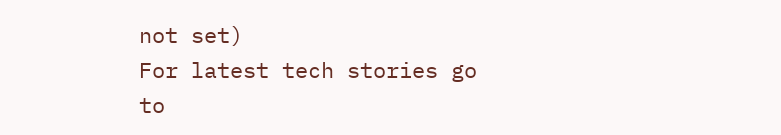not set)
For latest tech stories go to